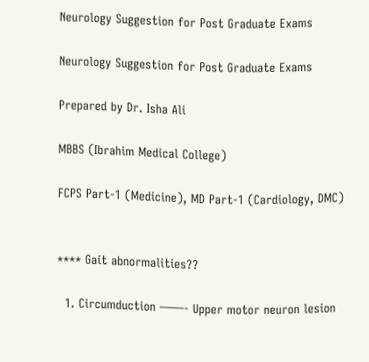Neurology Suggestion for Post Graduate Exams

Neurology Suggestion for Post Graduate Exams

Prepared by Dr. Isha Ali

MBBS (Ibrahim Medical College)

FCPS Part-1 (Medicine), MD Part-1 (Cardiology, DMC)


**** Gait abnormalities??

  1. Circumduction ——- Upper motor neuron lesion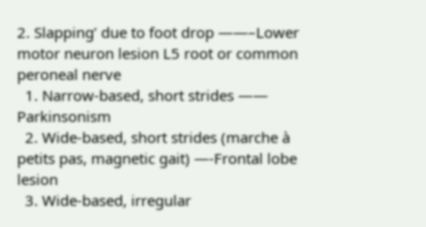2. Slapping’ due to foot drop ——–Lower motor neuron lesion L5 root or common peroneal nerve
  1. Narrow-based, short strides —— Parkinsonism
  2. Wide-based, short strides (marche à petits pas, magnetic gait) —-Frontal lobe lesion
  3. Wide-based, irregular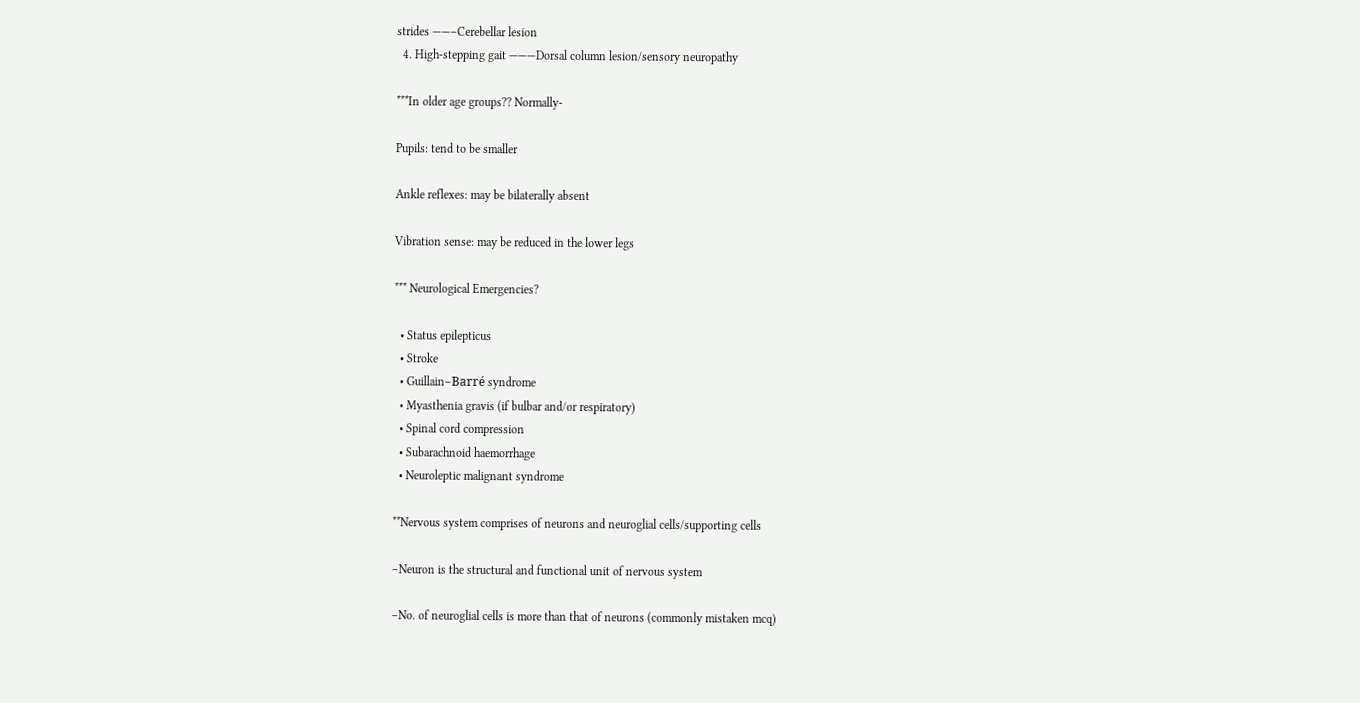strides ——–Cerebellar lesion
  4. High-stepping gait ———Dorsal column lesion/sensory neuropathy

***In older age groups?? Normally-

Pupils: tend to be smaller

Ankle reflexes: may be bilaterally absent

Vibration sense: may be reduced in the lower legs

*** Neurological Emergencies?

  • Status epilepticus
  • Stroke
  • Guillain–Barré syndrome
  • Myasthenia gravis (if bulbar and/or respiratory)
  • Spinal cord compression
  • Subarachnoid haemorrhage
  • Neuroleptic malignant syndrome

**Nervous system comprises of neurons and neuroglial cells/supporting cells

–Neuron is the structural and functional unit of nervous system

–No. of neuroglial cells is more than that of neurons (commonly mistaken mcq)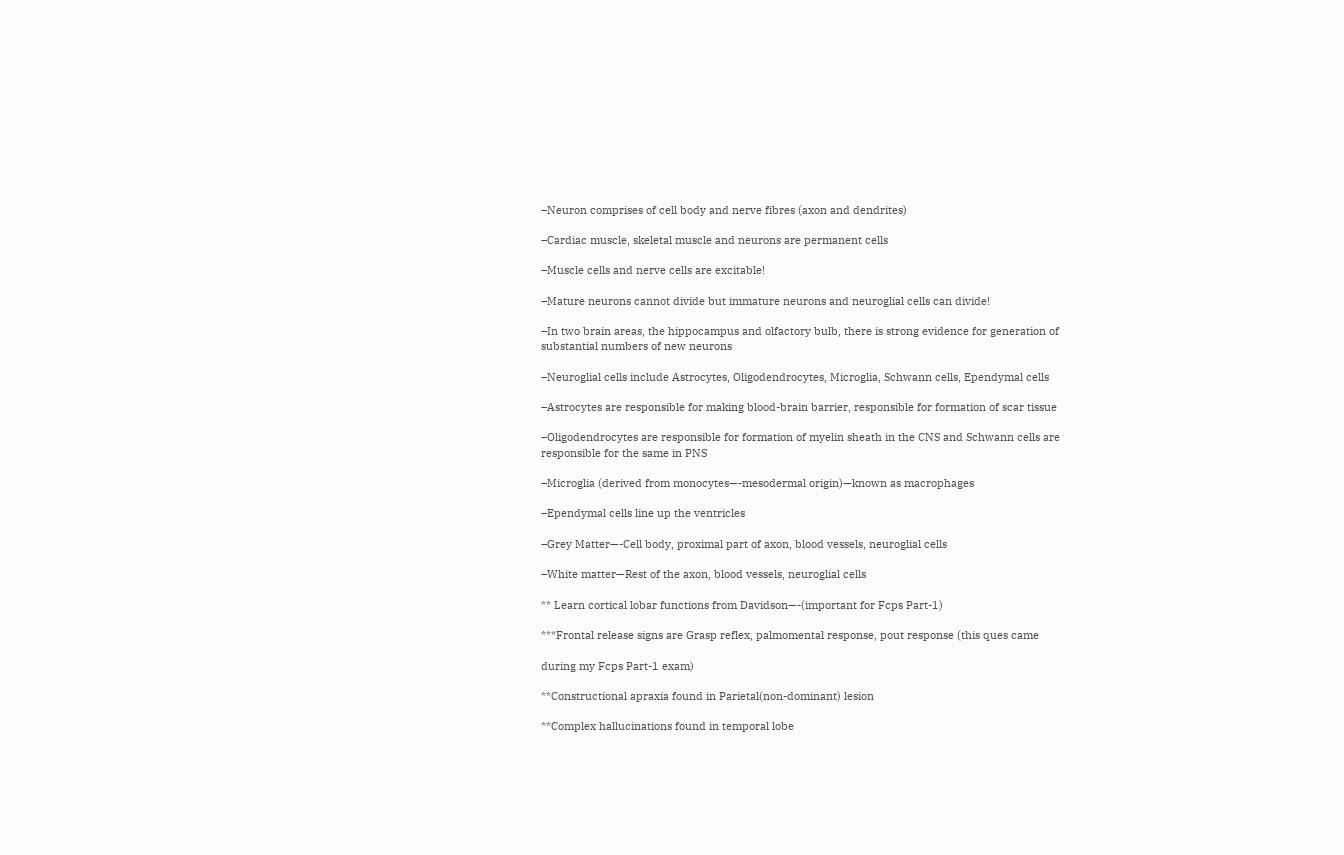–Neuron comprises of cell body and nerve fibres (axon and dendrites)

–Cardiac muscle, skeletal muscle and neurons are permanent cells

–Muscle cells and nerve cells are excitable!

–Mature neurons cannot divide but immature neurons and neuroglial cells can divide!

–In two brain areas, the hippocampus and olfactory bulb, there is strong evidence for generation of substantial numbers of new neurons

–Neuroglial cells include Astrocytes, Oligodendrocytes, Microglia, Schwann cells, Ependymal cells

–Astrocytes are responsible for making blood-brain barrier, responsible for formation of scar tissue

–Oligodendrocytes are responsible for formation of myelin sheath in the CNS and Schwann cells are responsible for the same in PNS

–Microglia (derived from monocytes—-mesodermal origin)—known as macrophages

–Ependymal cells line up the ventricles

–Grey Matter—-Cell body, proximal part of axon, blood vessels, neuroglial cells

–White matter—Rest of the axon, blood vessels, neuroglial cells

** Learn cortical lobar functions from Davidson—-(important for Fcps Part-1)

***Frontal release signs are Grasp reflex, palmomental response, pout response (this ques came

during my Fcps Part-1 exam)

**Constructional apraxia found in Parietal(non-dominant) lesion

**Complex hallucinations found in temporal lobe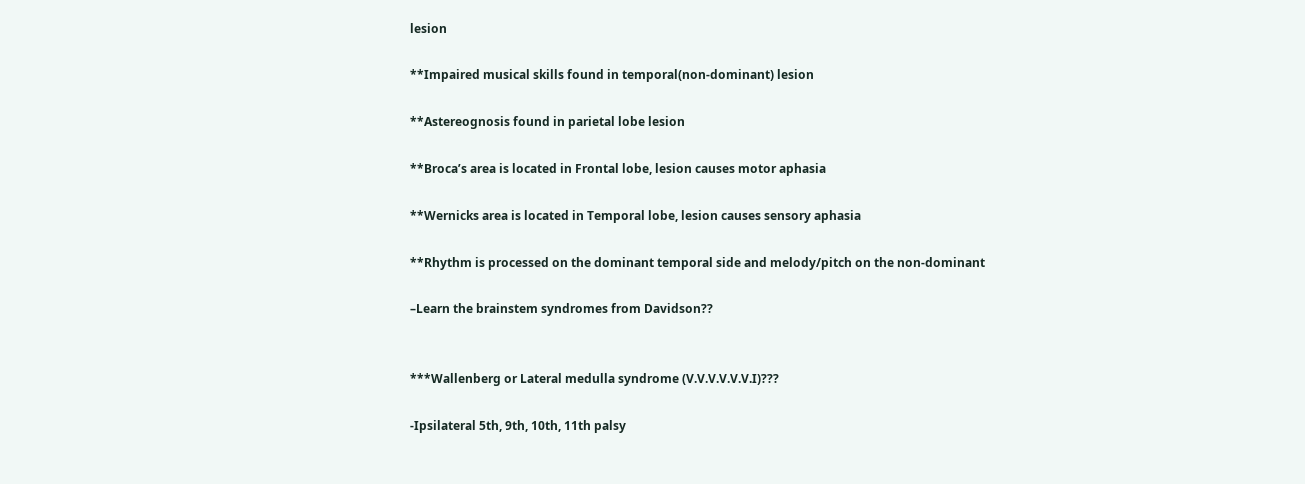lesion

**Impaired musical skills found in temporal(non-dominant) lesion

**Astereognosis found in parietal lobe lesion

**Broca’s area is located in Frontal lobe, lesion causes motor aphasia

**Wernicks area is located in Temporal lobe, lesion causes sensory aphasia

**Rhythm is processed on the dominant temporal side and melody/pitch on the non-dominant

–Learn the brainstem syndromes from Davidson??


***Wallenberg or Lateral medulla syndrome (V.V.V.V.V.V.I)???

-Ipsilateral 5th, 9th, 10th, 11th palsy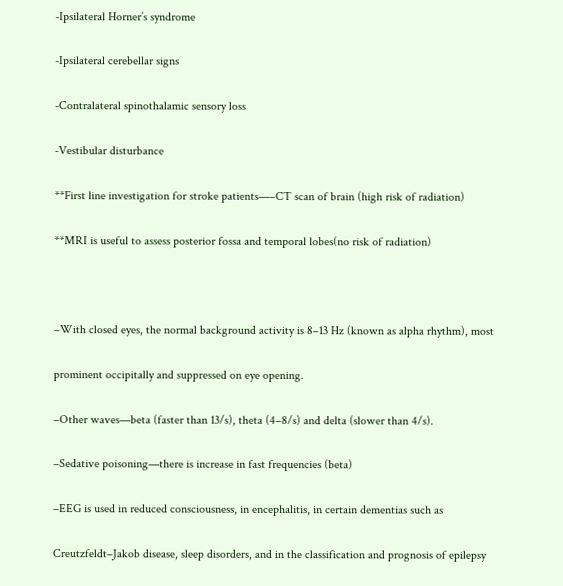-Ipsilateral Horner’s syndrome

-Ipsilateral cerebellar signs

-Contralateral spinothalamic sensory loss

-Vestibular disturbance

**First line investigation for stroke patients—–CT scan of brain (high risk of radiation)

**MRI is useful to assess posterior fossa and temporal lobes(no risk of radiation)



–With closed eyes, the normal background activity is 8–13 Hz (known as alpha rhythm), most

prominent occipitally and suppressed on eye opening.

–Other waves—beta (faster than 13/s), theta (4–8/s) and delta (slower than 4/s).

–Sedative poisoning—there is increase in fast frequencies (beta)

–EEG is used in reduced consciousness, in encephalitis, in certain dementias such as

Creutzfeldt–Jakob disease, sleep disorders, and in the classification and prognosis of epilepsy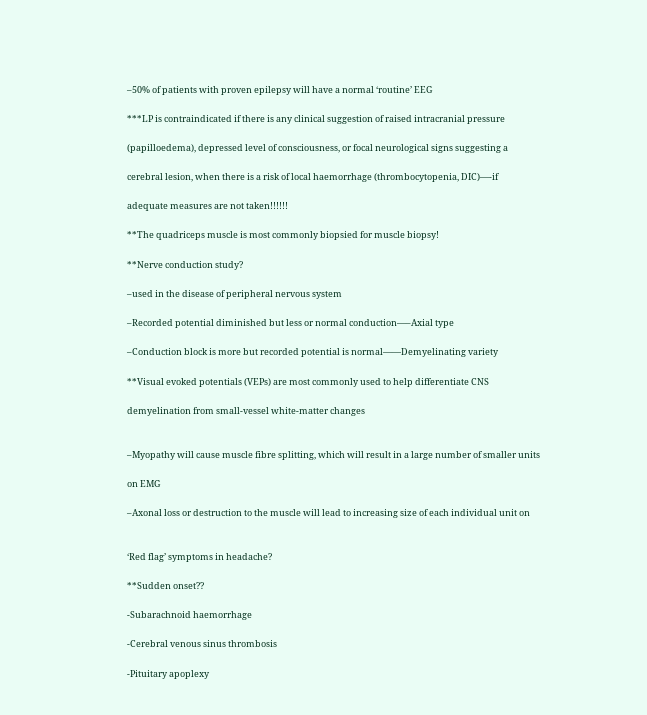–50% of patients with proven epilepsy will have a normal ‘routine’ EEG

***LP is contraindicated if there is any clinical suggestion of raised intracranial pressure

(papilloedema), depressed level of consciousness, or focal neurological signs suggesting a

cerebral lesion, when there is a risk of local haemorrhage (thrombocytopenia, DIC)—-if

adequate measures are not taken!!!!!!

**The quadriceps muscle is most commonly biopsied for muscle biopsy!

**Nerve conduction study?

–used in the disease of peripheral nervous system

–Recorded potential diminished but less or normal conduction—–Axial type

–Conduction block is more but recorded potential is normal——Demyelinating variety

**Visual evoked potentials (VEPs) are most commonly used to help differentiate CNS

demyelination from small-vessel white-matter changes


–Myopathy will cause muscle fibre splitting, which will result in a large number of smaller units

on EMG

–Axonal loss or destruction to the muscle will lead to increasing size of each individual unit on


‘Red flag’ symptoms in headache?

**Sudden onset??

-Subarachnoid haemorrhage

-Cerebral venous sinus thrombosis

-Pituitary apoplexy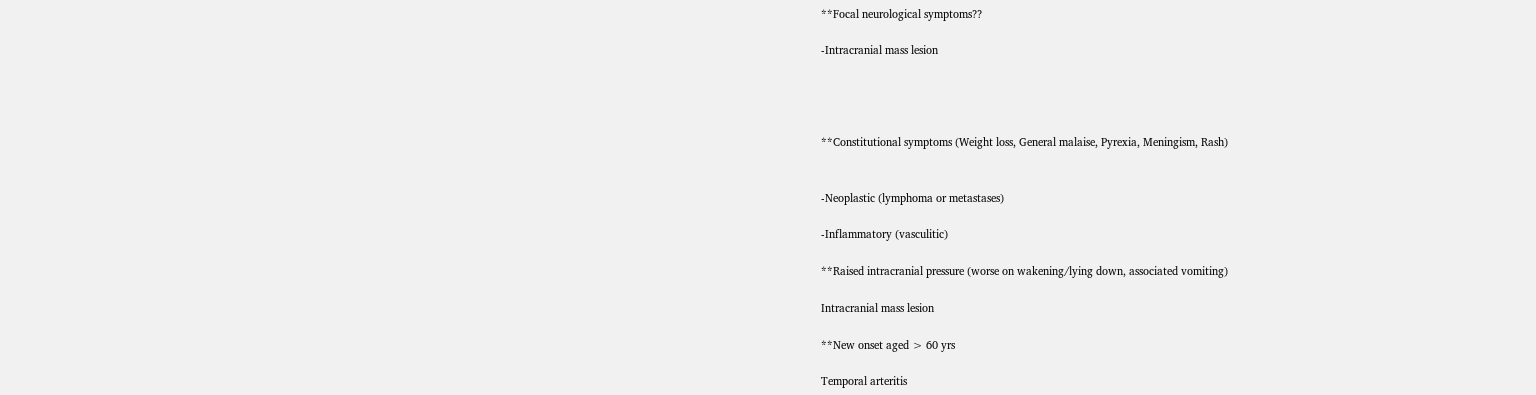**Focal neurological symptoms??

-Intracranial mass lesion




**Constitutional symptoms (Weight loss, General malaise, Pyrexia, Meningism, Rash)


-Neoplastic (lymphoma or metastases)

-Inflammatory (vasculitic)

**Raised intracranial pressure (worse on wakening/lying down, associated vomiting)

Intracranial mass lesion

**New onset aged > 60 yrs

Temporal arteritis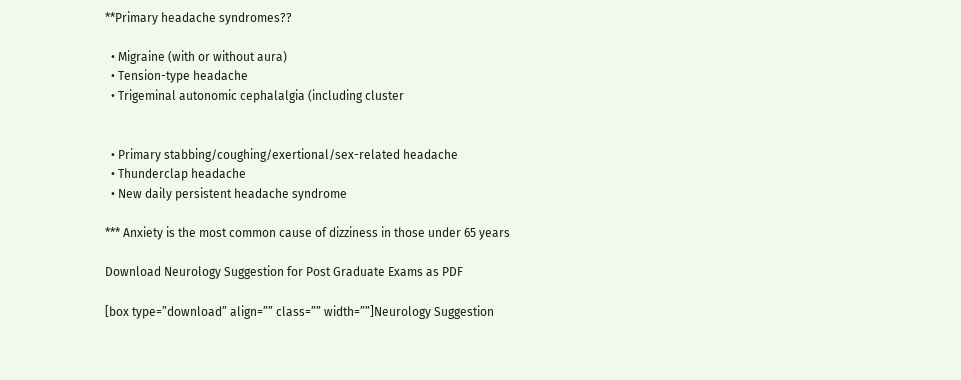**Primary headache syndromes??

  • Migraine (with or without aura)
  • Tension-type headache
  • Trigeminal autonomic cephalalgia (including cluster


  • Primary stabbing/coughing/exertional/sex-related headache
  • Thunderclap headache
  • New daily persistent headache syndrome

*** Anxiety is the most common cause of dizziness in those under 65 years

Download Neurology Suggestion for Post Graduate Exams as PDF

[box type=”download” align=”” class=”” width=””]Neurology Suggestion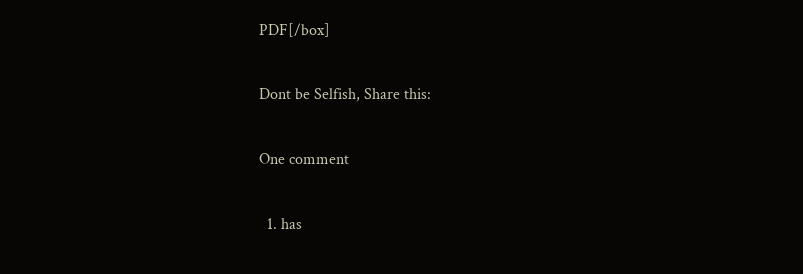PDF[/box]

Dont be Selfish, Share this:

One comment

  1. has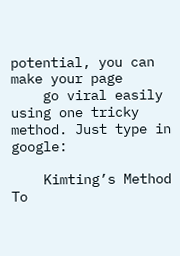potential, you can make your page
    go viral easily using one tricky method. Just type in google:

    Kimting’s Method To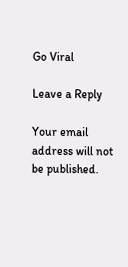Go Viral

Leave a Reply

Your email address will not be published.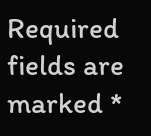Required fields are marked *